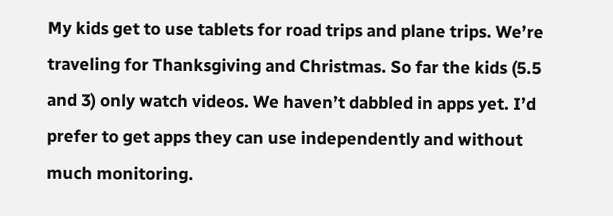My kids get to use tablets for road trips and plane trips. We’re traveling for Thanksgiving and Christmas. So far the kids (5.5 and 3) only watch videos. We haven’t dabbled in apps yet. I’d prefer to get apps they can use independently and without much monitoring.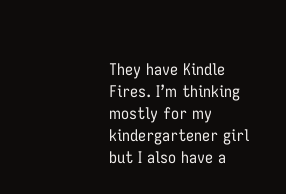They have Kindle Fires. I’m thinking mostly for my kindergartener girl but I also have a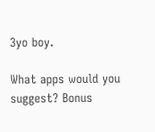3yo boy.

What apps would you suggest? Bonus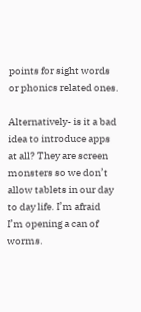points for sight words or phonics related ones.

Alternatively- is it a bad idea to introduce apps at all? They are screen monsters so we don’t allow tablets in our day to day life. I’m afraid I’m opening a can of worms.